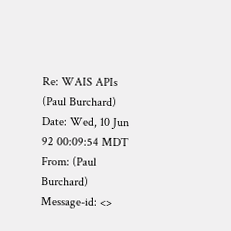Re: WAIS APIs (Paul Burchard)
Date: Wed, 10 Jun 92 00:09:54 MDT
From: (Paul Burchard)
Message-id: <>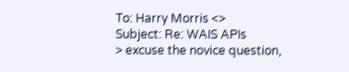To: Harry Morris <>
Subject: Re: WAIS APIs
> excuse the novice question,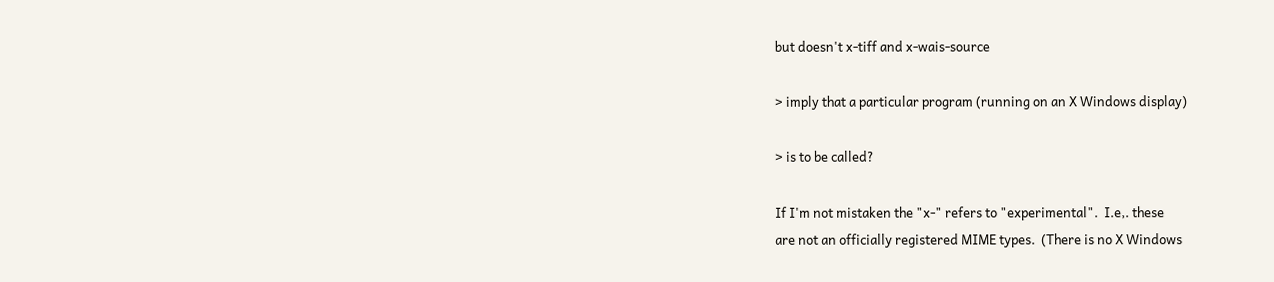but doesn't x-tiff and x-wais-source

> imply that a particular program (running on an X Windows display)

> is to be called?

If I'm not mistaken the "x-" refers to "experimental".  I.e,. these
are not an officially registered MIME types.  (There is no X Windows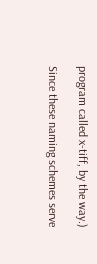program called x-tiff, by the way.)

Since these naming schemes serve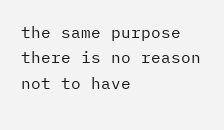the same purpose there is no reason
not to have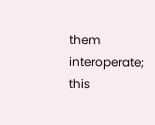them interoperate; this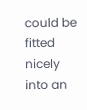could be fitted nicely into an